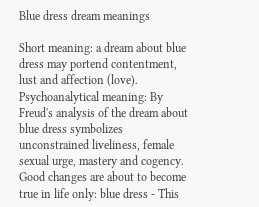Blue dress dream meanings

Short meaning: a dream about blue dress may portend contentment, lust and affection (love).
Psychoanalytical meaning: By Freud's analysis of the dream about blue dress symbolizes unconstrained liveliness, female sexual urge, mastery and cogency.
Good changes are about to become true in life only: blue dress - This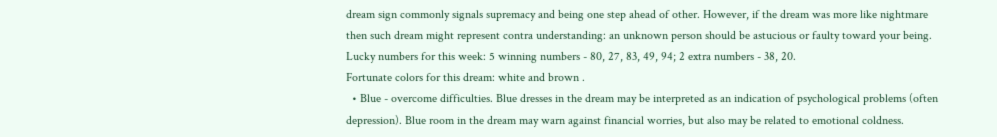dream sign commonly signals supremacy and being one step ahead of other. However, if the dream was more like nightmare then such dream might represent contra understanding: an unknown person should be astucious or faulty toward your being.
Lucky numbers for this week: 5 winning numbers - 80, 27, 83, 49, 94; 2 extra numbers - 38, 20.
Fortunate colors for this dream: white and brown .
  • Blue - overcome difficulties. Blue dresses in the dream may be interpreted as an indication of psychological problems (often depression). Blue room in the dream may warn against financial worries, but also may be related to emotional coldness.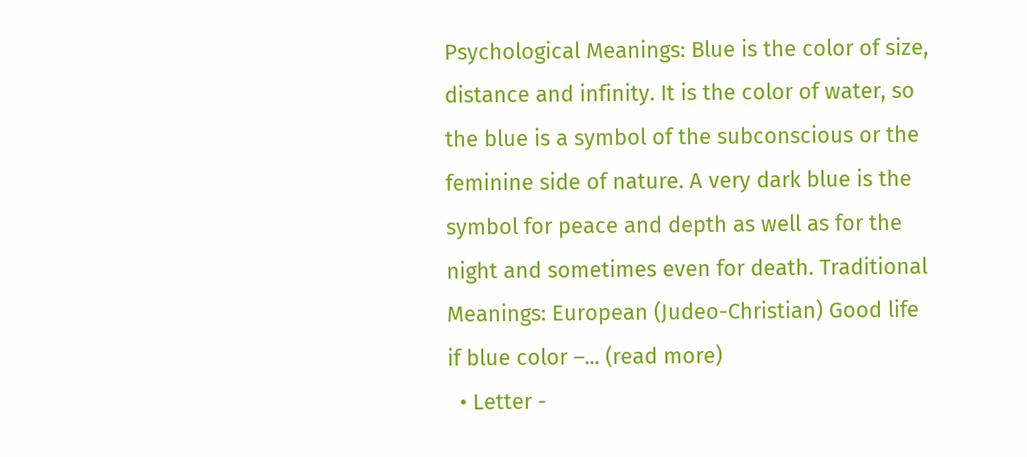Psychological Meanings: Blue is the color of size, distance and infinity. It is the color of water, so the blue is a symbol of the subconscious or the feminine side of nature. A very dark blue is the symbol for peace and depth as well as for the night and sometimes even for death. Traditional Meanings: European (Judeo-Christian) Good life if blue color –... (read more)
  • Letter -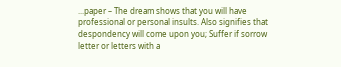...paper – The dream shows that you will have professional or personal insults. Also signifies that despondency will come upon you; Suffer if sorrow letter or letters with a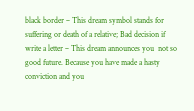black border – This dream symbol stands for suffering or death of a relative; Bad decision if write a letter – This dream announces you  not so good future. Because you have made a hasty conviction and you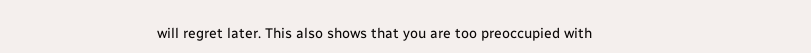will regret later. This also shows that you are too preoccupied with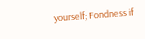yourself; Fondness if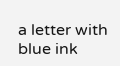a letter with blue ink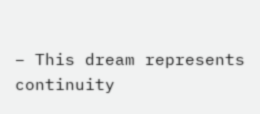– This dream represents continuity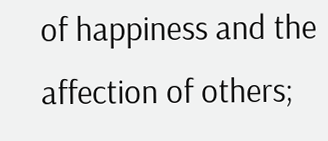of happiness and the affection of others;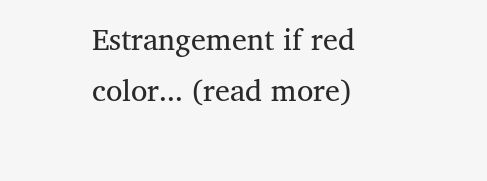Estrangement if red color... (read more)